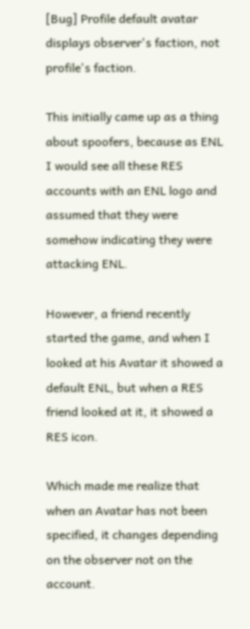[Bug] Profile default avatar displays observer's faction, not profile's faction.

This initially came up as a thing about spoofers, because as ENL I would see all these RES accounts with an ENL logo and assumed that they were somehow indicating they were attacking ENL.

However, a friend recently started the game, and when I looked at his Avatar it showed a default ENL, but when a RES friend looked at it, it showed a RES icon.

Which made me realize that when an Avatar has not been specified, it changes depending on the observer not on the account.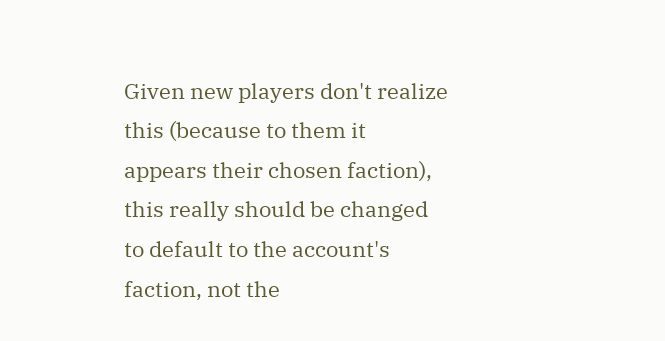Given new players don't realize this (because to them it appears their chosen faction), this really should be changed to default to the account's faction, not the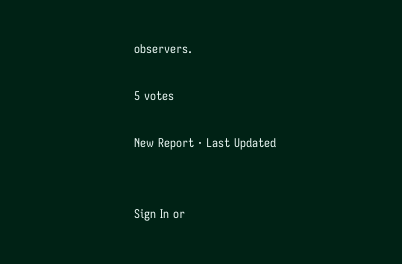observers.

5 votes

New Report · Last Updated


Sign In or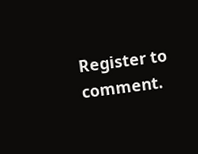Register to comment.